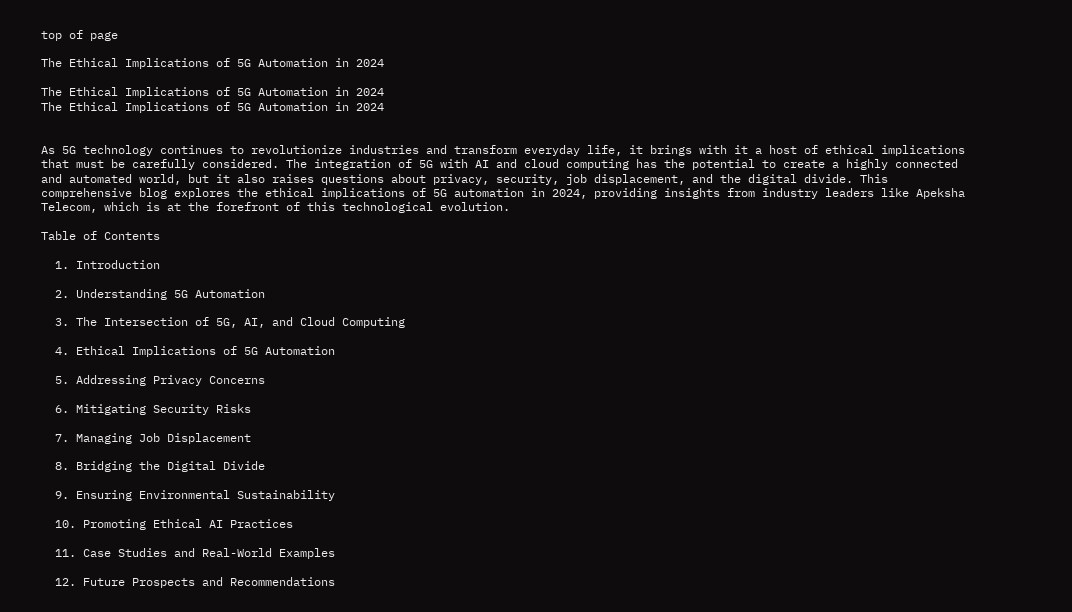top of page

The Ethical Implications of 5G Automation in 2024

The Ethical Implications of 5G Automation in 2024
The Ethical Implications of 5G Automation in 2024


As 5G technology continues to revolutionize industries and transform everyday life, it brings with it a host of ethical implications that must be carefully considered. The integration of 5G with AI and cloud computing has the potential to create a highly connected and automated world, but it also raises questions about privacy, security, job displacement, and the digital divide. This comprehensive blog explores the ethical implications of 5G automation in 2024, providing insights from industry leaders like Apeksha Telecom, which is at the forefront of this technological evolution.

Table of Contents

  1. Introduction

  2. Understanding 5G Automation

  3. The Intersection of 5G, AI, and Cloud Computing

  4. Ethical Implications of 5G Automation

  5. Addressing Privacy Concerns

  6. Mitigating Security Risks

  7. Managing Job Displacement

  8. Bridging the Digital Divide

  9. Ensuring Environmental Sustainability

  10. Promoting Ethical AI Practices

  11. Case Studies and Real-World Examples

  12. Future Prospects and Recommendations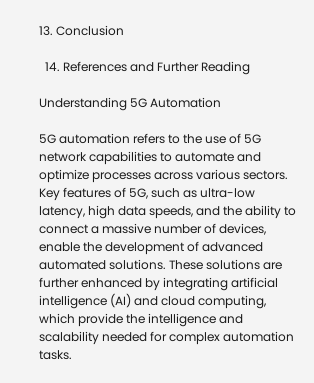13. Conclusion

  14. References and Further Reading

Understanding 5G Automation

5G automation refers to the use of 5G network capabilities to automate and optimize processes across various sectors. Key features of 5G, such as ultra-low latency, high data speeds, and the ability to connect a massive number of devices, enable the development of advanced automated solutions. These solutions are further enhanced by integrating artificial intelligence (AI) and cloud computing, which provide the intelligence and scalability needed for complex automation tasks.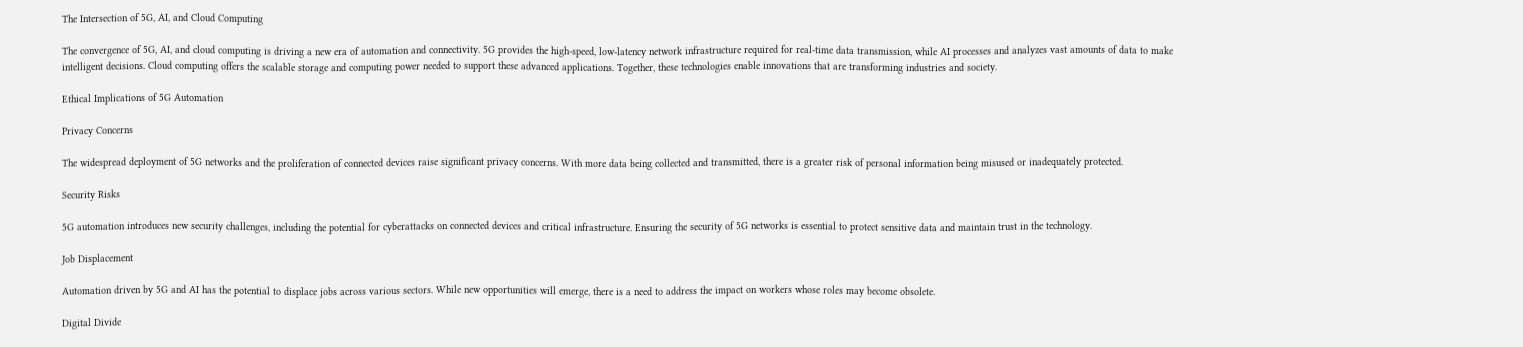The Intersection of 5G, AI, and Cloud Computing

The convergence of 5G, AI, and cloud computing is driving a new era of automation and connectivity. 5G provides the high-speed, low-latency network infrastructure required for real-time data transmission, while AI processes and analyzes vast amounts of data to make intelligent decisions. Cloud computing offers the scalable storage and computing power needed to support these advanced applications. Together, these technologies enable innovations that are transforming industries and society.

Ethical Implications of 5G Automation

Privacy Concerns

The widespread deployment of 5G networks and the proliferation of connected devices raise significant privacy concerns. With more data being collected and transmitted, there is a greater risk of personal information being misused or inadequately protected.

Security Risks

5G automation introduces new security challenges, including the potential for cyberattacks on connected devices and critical infrastructure. Ensuring the security of 5G networks is essential to protect sensitive data and maintain trust in the technology.

Job Displacement

Automation driven by 5G and AI has the potential to displace jobs across various sectors. While new opportunities will emerge, there is a need to address the impact on workers whose roles may become obsolete.

Digital Divide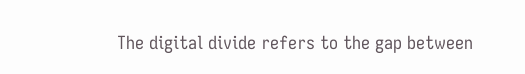The digital divide refers to the gap between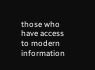those who have access to modern information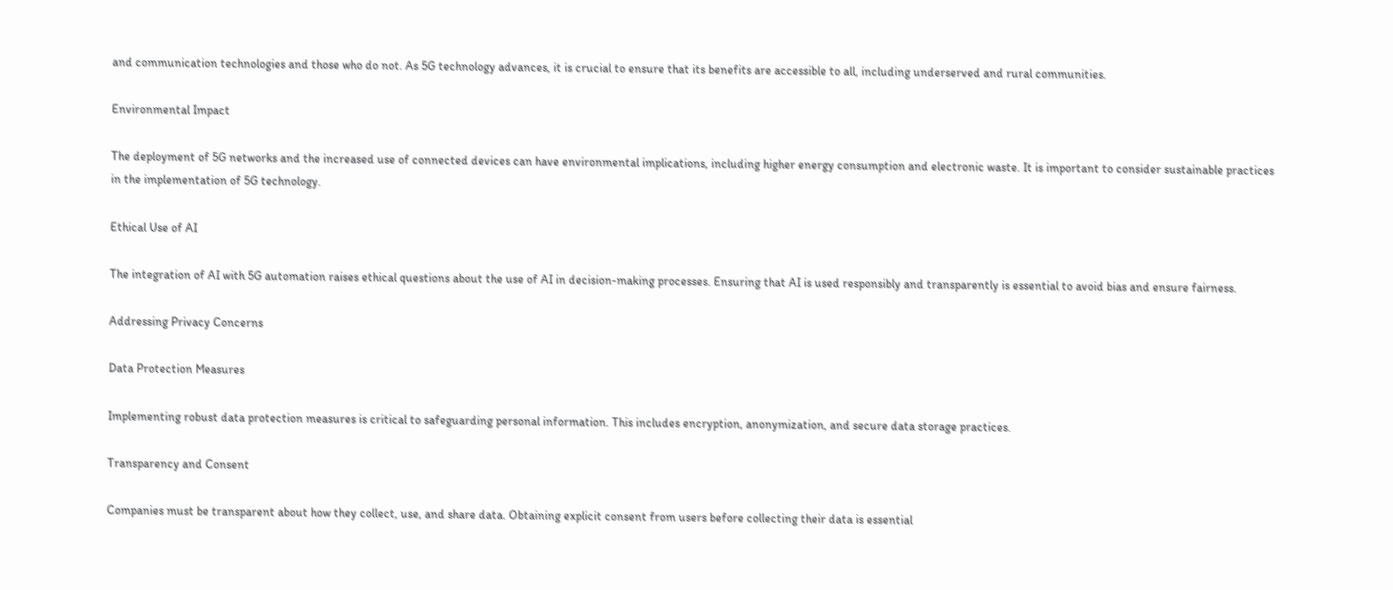and communication technologies and those who do not. As 5G technology advances, it is crucial to ensure that its benefits are accessible to all, including underserved and rural communities.

Environmental Impact

The deployment of 5G networks and the increased use of connected devices can have environmental implications, including higher energy consumption and electronic waste. It is important to consider sustainable practices in the implementation of 5G technology.

Ethical Use of AI

The integration of AI with 5G automation raises ethical questions about the use of AI in decision-making processes. Ensuring that AI is used responsibly and transparently is essential to avoid bias and ensure fairness.

Addressing Privacy Concerns

Data Protection Measures

Implementing robust data protection measures is critical to safeguarding personal information. This includes encryption, anonymization, and secure data storage practices.

Transparency and Consent

Companies must be transparent about how they collect, use, and share data. Obtaining explicit consent from users before collecting their data is essential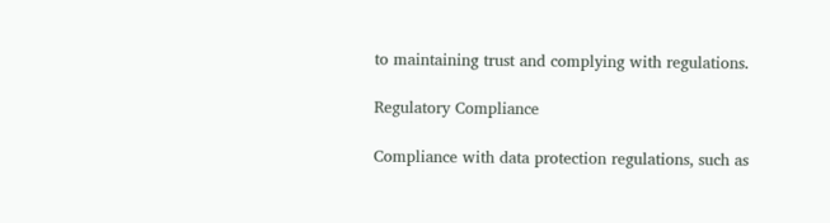to maintaining trust and complying with regulations.

Regulatory Compliance

Compliance with data protection regulations, such as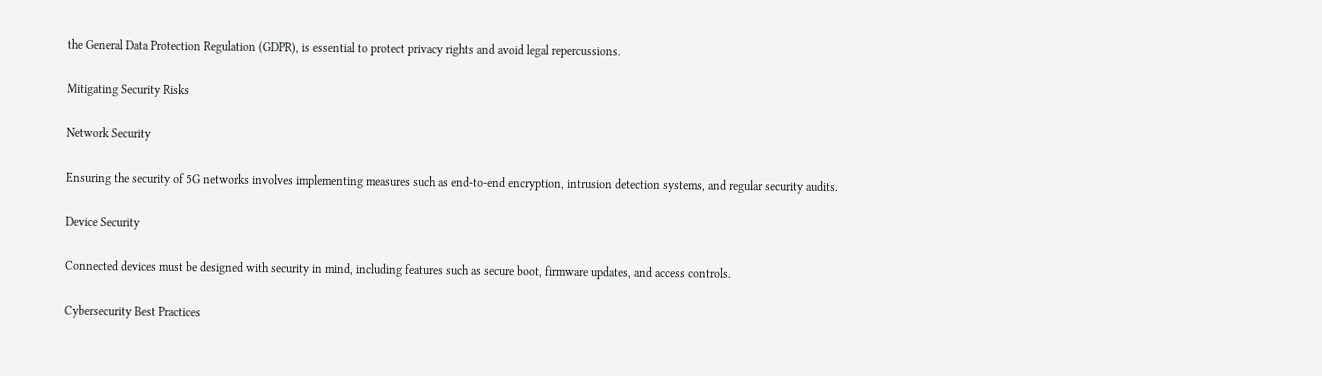the General Data Protection Regulation (GDPR), is essential to protect privacy rights and avoid legal repercussions.

Mitigating Security Risks

Network Security

Ensuring the security of 5G networks involves implementing measures such as end-to-end encryption, intrusion detection systems, and regular security audits.

Device Security

Connected devices must be designed with security in mind, including features such as secure boot, firmware updates, and access controls.

Cybersecurity Best Practices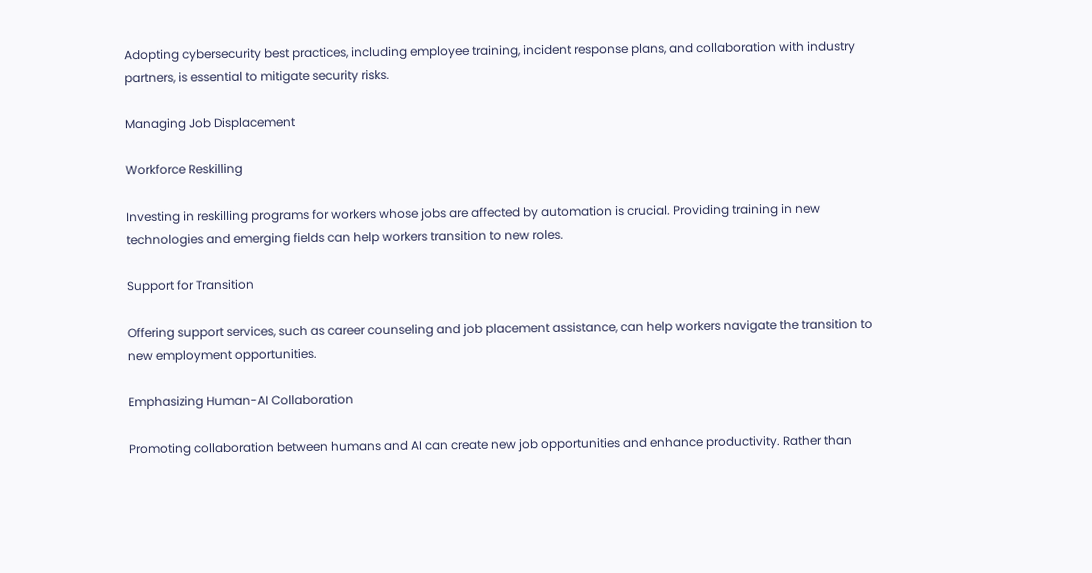Adopting cybersecurity best practices, including employee training, incident response plans, and collaboration with industry partners, is essential to mitigate security risks.

Managing Job Displacement

Workforce Reskilling

Investing in reskilling programs for workers whose jobs are affected by automation is crucial. Providing training in new technologies and emerging fields can help workers transition to new roles.

Support for Transition

Offering support services, such as career counseling and job placement assistance, can help workers navigate the transition to new employment opportunities.

Emphasizing Human-AI Collaboration

Promoting collaboration between humans and AI can create new job opportunities and enhance productivity. Rather than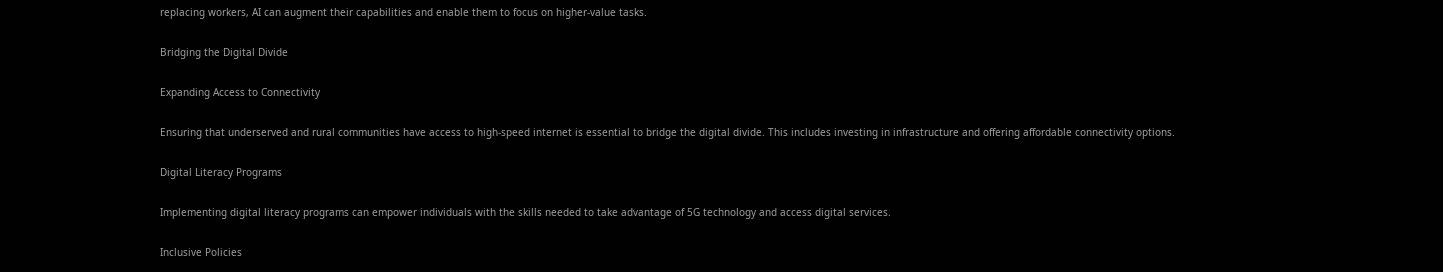replacing workers, AI can augment their capabilities and enable them to focus on higher-value tasks.

Bridging the Digital Divide

Expanding Access to Connectivity

Ensuring that underserved and rural communities have access to high-speed internet is essential to bridge the digital divide. This includes investing in infrastructure and offering affordable connectivity options.

Digital Literacy Programs

Implementing digital literacy programs can empower individuals with the skills needed to take advantage of 5G technology and access digital services.

Inclusive Policies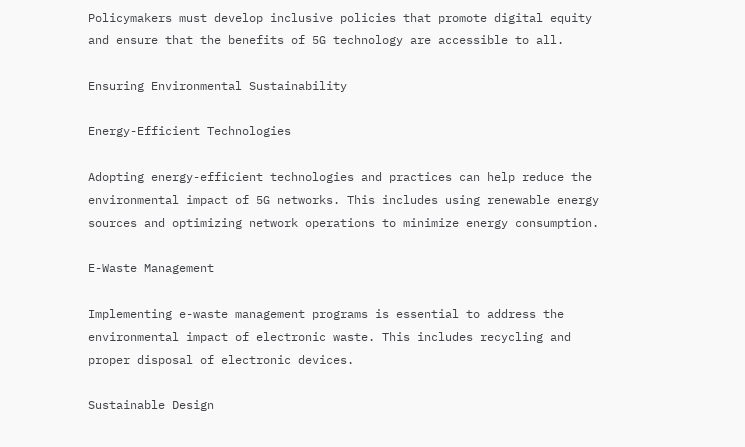Policymakers must develop inclusive policies that promote digital equity and ensure that the benefits of 5G technology are accessible to all.

Ensuring Environmental Sustainability

Energy-Efficient Technologies

Adopting energy-efficient technologies and practices can help reduce the environmental impact of 5G networks. This includes using renewable energy sources and optimizing network operations to minimize energy consumption.

E-Waste Management

Implementing e-waste management programs is essential to address the environmental impact of electronic waste. This includes recycling and proper disposal of electronic devices.

Sustainable Design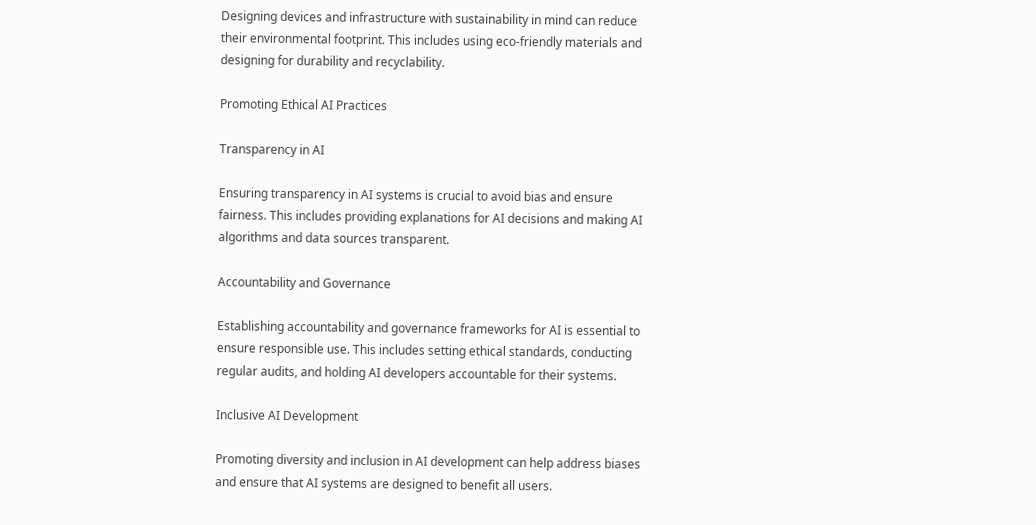Designing devices and infrastructure with sustainability in mind can reduce their environmental footprint. This includes using eco-friendly materials and designing for durability and recyclability.

Promoting Ethical AI Practices

Transparency in AI

Ensuring transparency in AI systems is crucial to avoid bias and ensure fairness. This includes providing explanations for AI decisions and making AI algorithms and data sources transparent.

Accountability and Governance

Establishing accountability and governance frameworks for AI is essential to ensure responsible use. This includes setting ethical standards, conducting regular audits, and holding AI developers accountable for their systems.

Inclusive AI Development

Promoting diversity and inclusion in AI development can help address biases and ensure that AI systems are designed to benefit all users.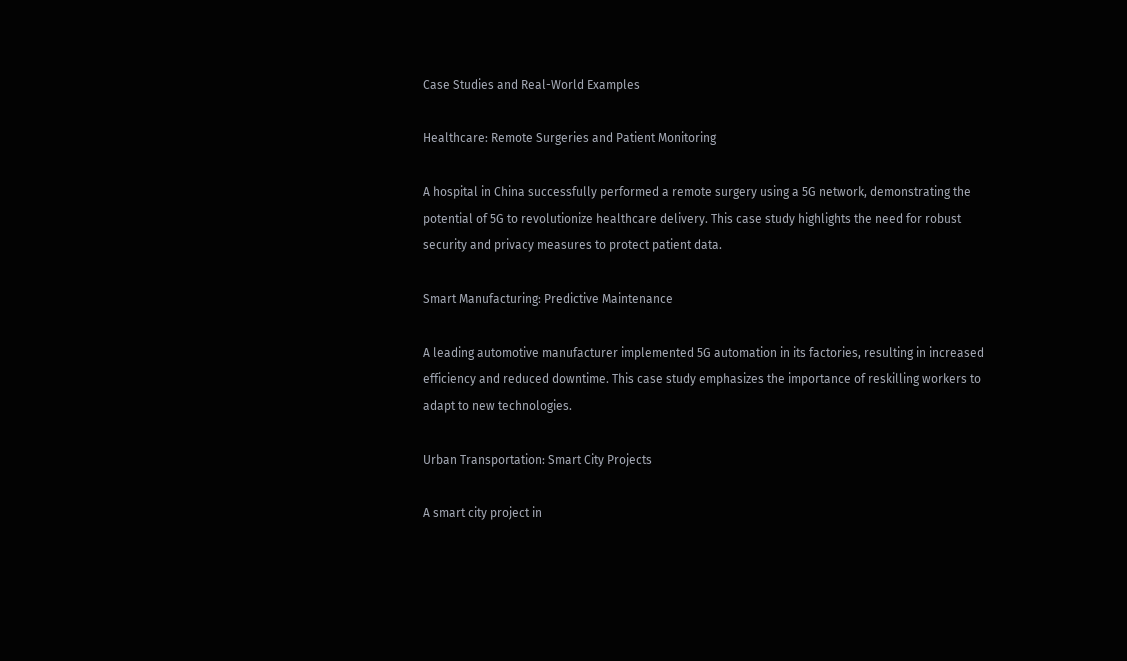Case Studies and Real-World Examples

Healthcare: Remote Surgeries and Patient Monitoring

A hospital in China successfully performed a remote surgery using a 5G network, demonstrating the potential of 5G to revolutionize healthcare delivery. This case study highlights the need for robust security and privacy measures to protect patient data.

Smart Manufacturing: Predictive Maintenance

A leading automotive manufacturer implemented 5G automation in its factories, resulting in increased efficiency and reduced downtime. This case study emphasizes the importance of reskilling workers to adapt to new technologies.

Urban Transportation: Smart City Projects

A smart city project in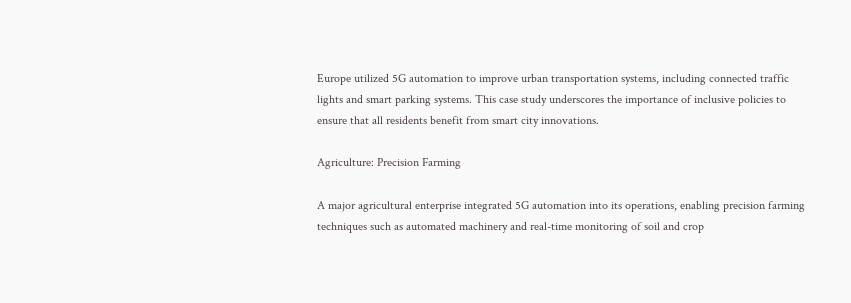Europe utilized 5G automation to improve urban transportation systems, including connected traffic lights and smart parking systems. This case study underscores the importance of inclusive policies to ensure that all residents benefit from smart city innovations.

Agriculture: Precision Farming

A major agricultural enterprise integrated 5G automation into its operations, enabling precision farming techniques such as automated machinery and real-time monitoring of soil and crop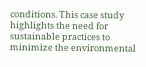conditions. This case study highlights the need for sustainable practices to minimize the environmental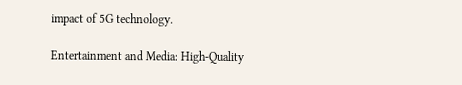impact of 5G technology.

Entertainment and Media: High-Quality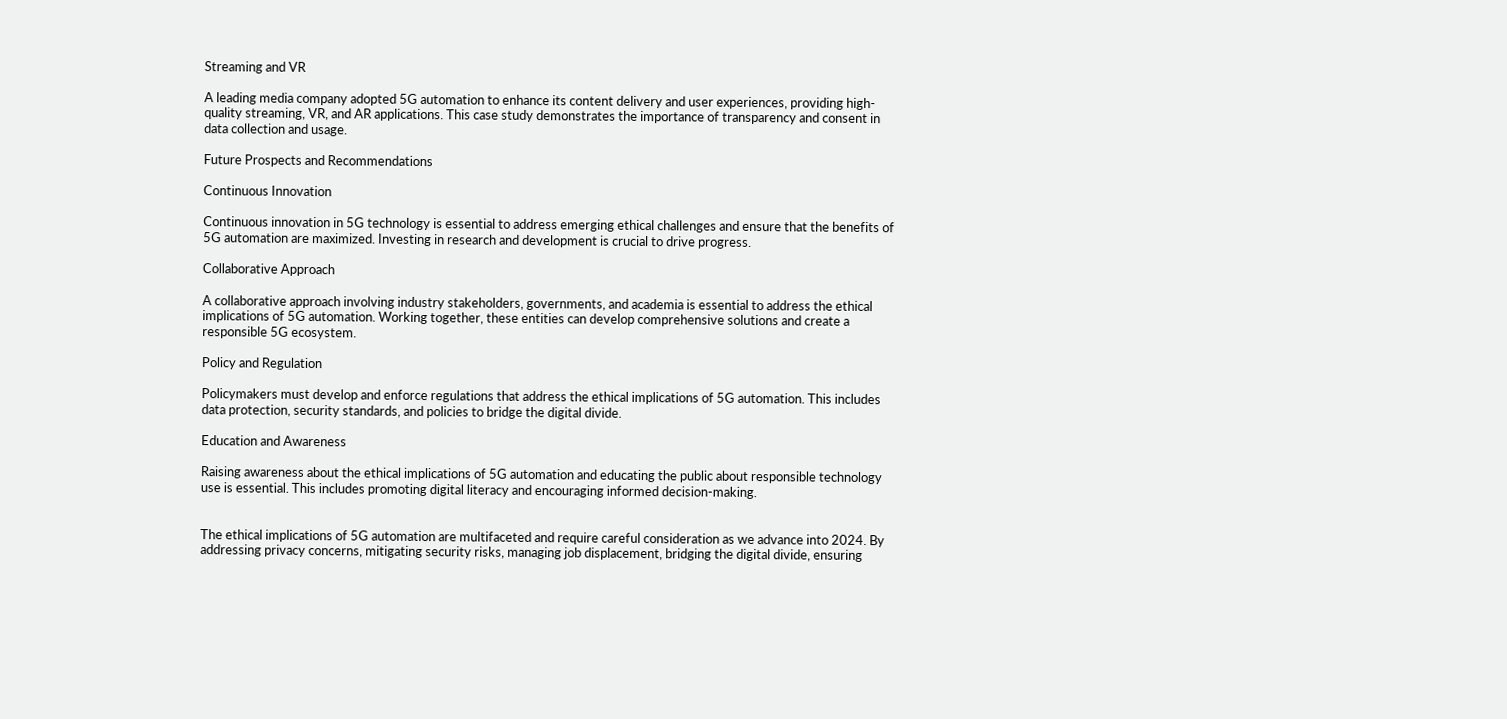Streaming and VR

A leading media company adopted 5G automation to enhance its content delivery and user experiences, providing high-quality streaming, VR, and AR applications. This case study demonstrates the importance of transparency and consent in data collection and usage.

Future Prospects and Recommendations

Continuous Innovation

Continuous innovation in 5G technology is essential to address emerging ethical challenges and ensure that the benefits of 5G automation are maximized. Investing in research and development is crucial to drive progress.

Collaborative Approach

A collaborative approach involving industry stakeholders, governments, and academia is essential to address the ethical implications of 5G automation. Working together, these entities can develop comprehensive solutions and create a responsible 5G ecosystem.

Policy and Regulation

Policymakers must develop and enforce regulations that address the ethical implications of 5G automation. This includes data protection, security standards, and policies to bridge the digital divide.

Education and Awareness

Raising awareness about the ethical implications of 5G automation and educating the public about responsible technology use is essential. This includes promoting digital literacy and encouraging informed decision-making.


The ethical implications of 5G automation are multifaceted and require careful consideration as we advance into 2024. By addressing privacy concerns, mitigating security risks, managing job displacement, bridging the digital divide, ensuring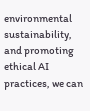environmental sustainability, and promoting ethical AI practices, we can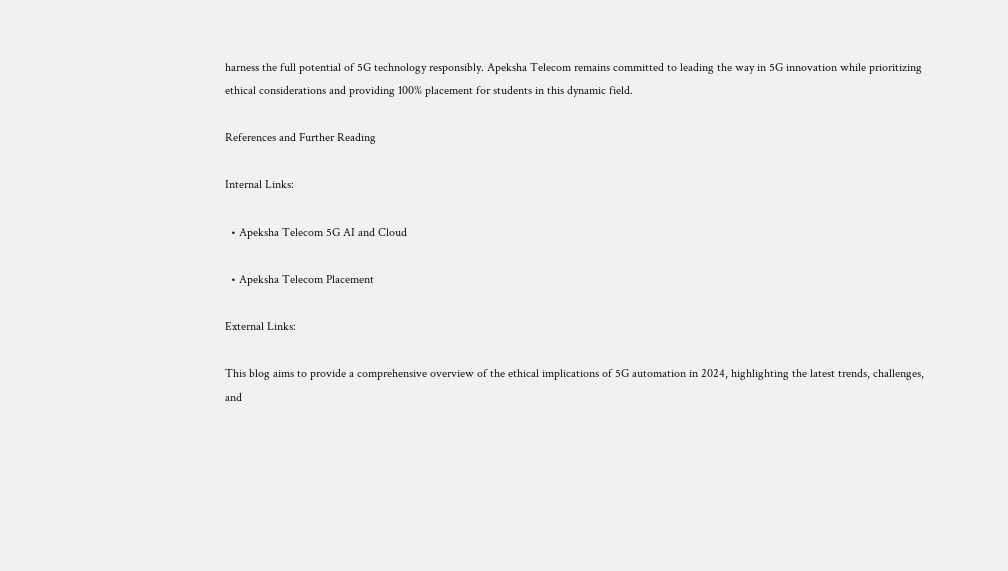harness the full potential of 5G technology responsibly. Apeksha Telecom remains committed to leading the way in 5G innovation while prioritizing ethical considerations and providing 100% placement for students in this dynamic field.

References and Further Reading

Internal Links:

  • Apeksha Telecom 5G AI and Cloud

  • Apeksha Telecom Placement

External Links:

This blog aims to provide a comprehensive overview of the ethical implications of 5G automation in 2024, highlighting the latest trends, challenges, and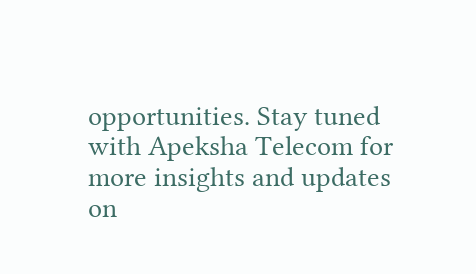opportunities. Stay tuned with Apeksha Telecom for more insights and updates on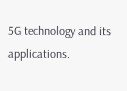5G technology and its applications.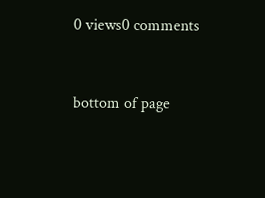0 views0 comments


bottom of page